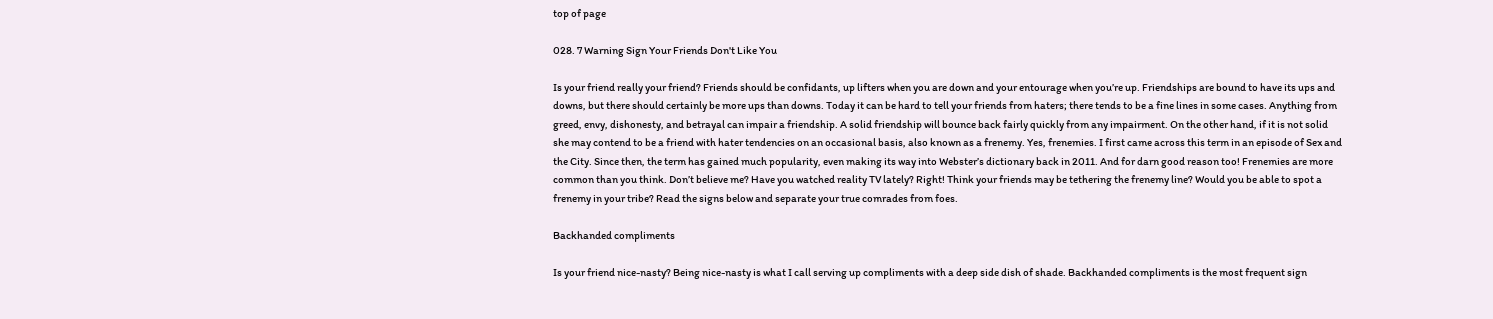top of page

028. 7 Warning Sign Your Friends Don't Like You

Is your friend really your friend? Friends should be confidants, up lifters when you are down and your entourage when you’re up. Friendships are bound to have its ups and downs, but there should certainly be more ups than downs. Today it can be hard to tell your friends from haters; there tends to be a fine lines in some cases. Anything from greed, envy, dishonesty, and betrayal can impair a friendship. A solid friendship will bounce back fairly quickly from any impairment. On the other hand, if it is not solid she may contend to be a friend with hater tendencies on an occasional basis, also known as a frenemy. Yes, frenemies. I first came across this term in an episode of Sex and the City. Since then, the term has gained much popularity, even making its way into Webster’s dictionary back in 2011. And for darn good reason too! Frenemies are more common than you think. Don’t believe me? Have you watched reality TV lately? Right! Think your friends may be tethering the frenemy line? Would you be able to spot a frenemy in your tribe? Read the signs below and separate your true comrades from foes.

Backhanded compliments

Is your friend nice-nasty? Being nice-nasty is what I call serving up compliments with a deep side dish of shade. Backhanded compliments is the most frequent sign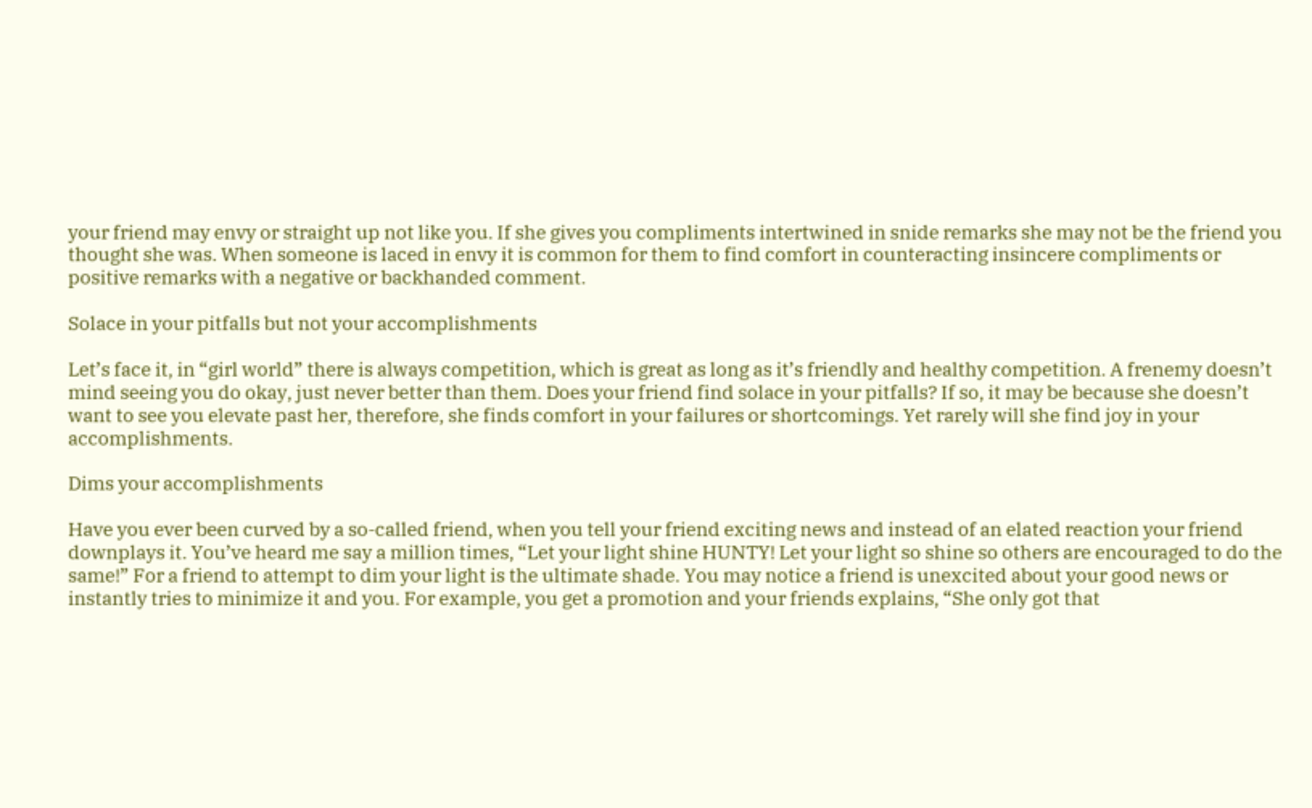your friend may envy or straight up not like you. If she gives you compliments intertwined in snide remarks she may not be the friend you thought she was. When someone is laced in envy it is common for them to find comfort in counteracting insincere compliments or positive remarks with a negative or backhanded comment.

Solace in your pitfalls but not your accomplishments

Let’s face it, in “girl world” there is always competition, which is great as long as it’s friendly and healthy competition. A frenemy doesn’t mind seeing you do okay, just never better than them. Does your friend find solace in your pitfalls? If so, it may be because she doesn’t want to see you elevate past her, therefore, she finds comfort in your failures or shortcomings. Yet rarely will she find joy in your accomplishments.

Dims your accomplishments

Have you ever been curved by a so-called friend, when you tell your friend exciting news and instead of an elated reaction your friend downplays it. You’ve heard me say a million times, “Let your light shine HUNTY! Let your light so shine so others are encouraged to do the same!” For a friend to attempt to dim your light is the ultimate shade. You may notice a friend is unexcited about your good news or instantly tries to minimize it and you. For example, you get a promotion and your friends explains, “She only got that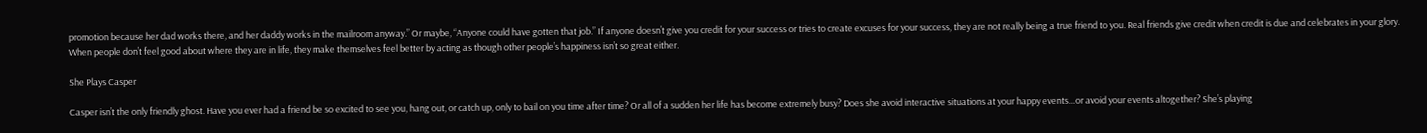promotion because her dad works there, and her daddy works in the mailroom anyway.” Or maybe, “Anyone could have gotten that job.” If anyone doesn’t give you credit for your success or tries to create excuses for your success, they are not really being a true friend to you. Real friends give credit when credit is due and celebrates in your glory. When people don’t feel good about where they are in life, they make themselves feel better by acting as though other people’s happiness isn’t so great either.

She Plays Casper

Casper isn’t the only friendly ghost. Have you ever had a friend be so excited to see you, hang out, or catch up, only to bail on you time after time? Or all of a sudden her life has become extremely busy? Does she avoid interactive situations at your happy events…or avoid your events altogether? She’s playing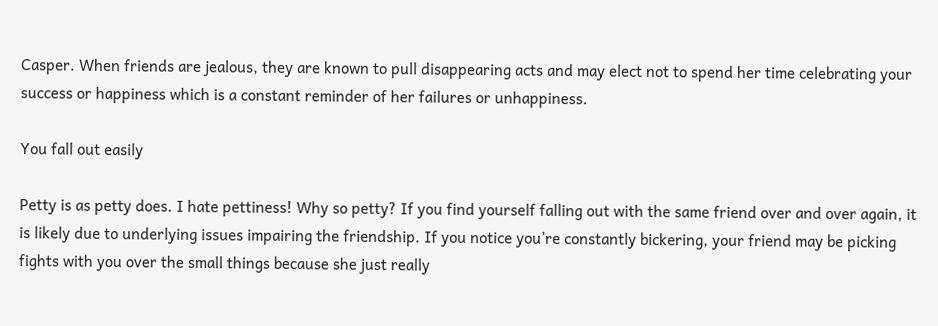Casper. When friends are jealous, they are known to pull disappearing acts and may elect not to spend her time celebrating your success or happiness which is a constant reminder of her failures or unhappiness.

You fall out easily

Petty is as petty does. I hate pettiness! Why so petty? If you find yourself falling out with the same friend over and over again, it is likely due to underlying issues impairing the friendship. If you notice you’re constantly bickering, your friend may be picking fights with you over the small things because she just really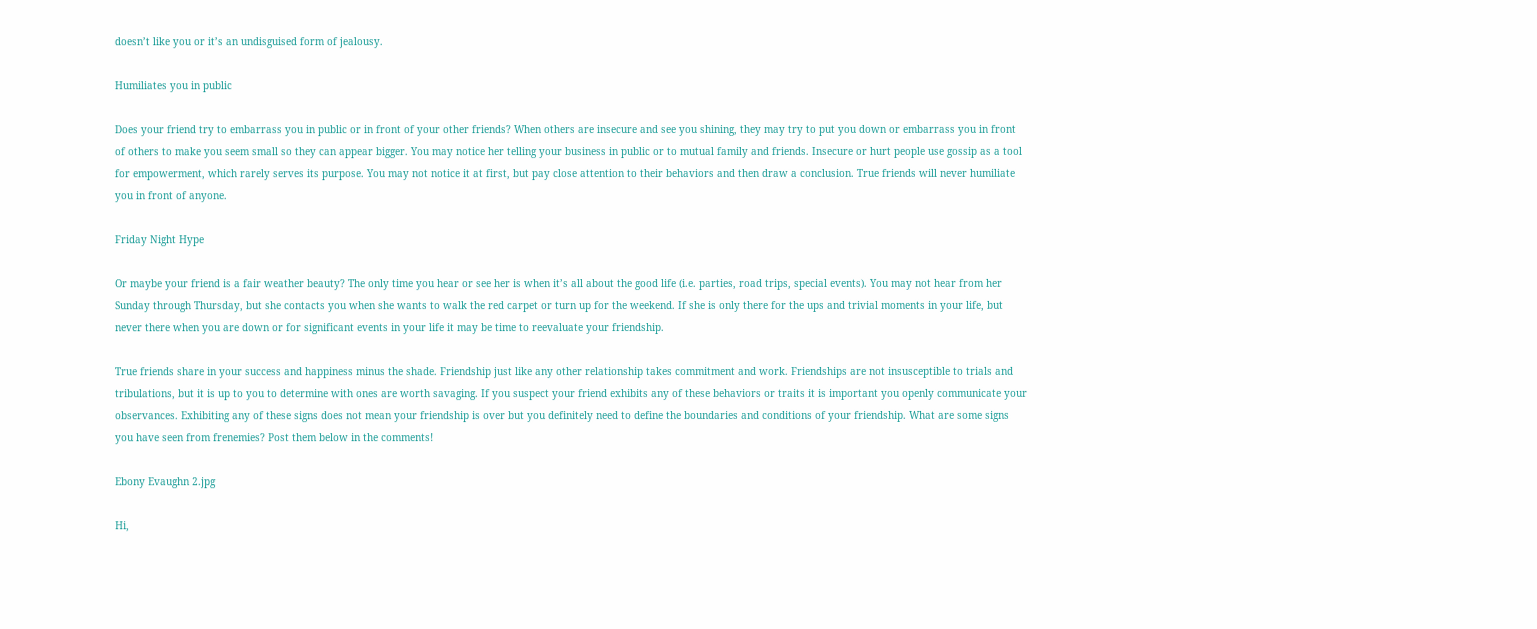doesn’t like you or it’s an undisguised form of jealousy.

Humiliates you in public

Does your friend try to embarrass you in public or in front of your other friends? When others are insecure and see you shining, they may try to put you down or embarrass you in front of others to make you seem small so they can appear bigger. You may notice her telling your business in public or to mutual family and friends. Insecure or hurt people use gossip as a tool for empowerment, which rarely serves its purpose. You may not notice it at first, but pay close attention to their behaviors and then draw a conclusion. True friends will never humiliate you in front of anyone.

Friday Night Hype

Or maybe your friend is a fair weather beauty? The only time you hear or see her is when it’s all about the good life (i.e. parties, road trips, special events). You may not hear from her Sunday through Thursday, but she contacts you when she wants to walk the red carpet or turn up for the weekend. If she is only there for the ups and trivial moments in your life, but never there when you are down or for significant events in your life it may be time to reevaluate your friendship.

True friends share in your success and happiness minus the shade. Friendship just like any other relationship takes commitment and work. Friendships are not insusceptible to trials and tribulations, but it is up to you to determine with ones are worth savaging. If you suspect your friend exhibits any of these behaviors or traits it is important you openly communicate your observances. Exhibiting any of these signs does not mean your friendship is over but you definitely need to define the boundaries and conditions of your friendship. What are some signs you have seen from frenemies? Post them below in the comments!

Ebony Evaughn 2.jpg

Hi,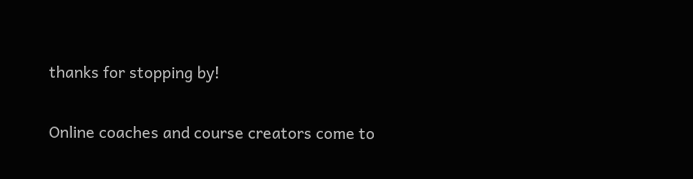thanks for stopping by!

Online coaches and course creators come to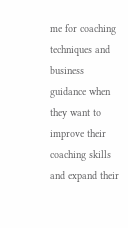me for coaching techniques and business guidance when they want to improve their coaching skills and expand their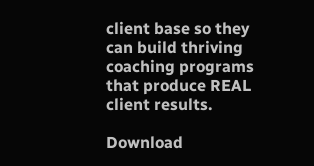client base so they can build thriving coaching programs that produce REAL client results.

Download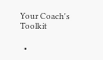Your Coach's Toolkit

  •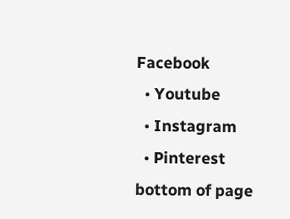Facebook
  • Youtube
  • Instagram
  • Pinterest
bottom of page